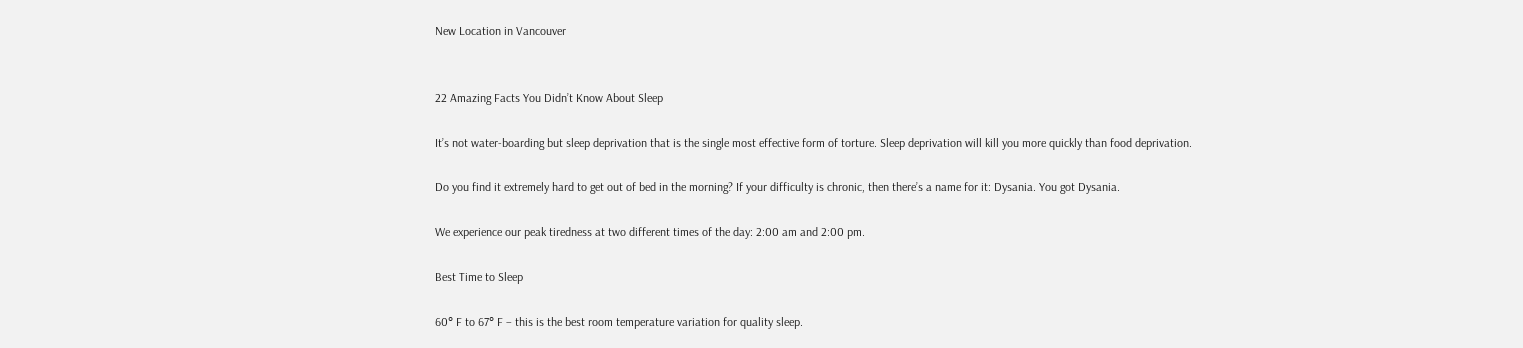New Location in Vancouver


22 Amazing Facts You Didn’t Know About Sleep

It’s not water-boarding but sleep deprivation that is the single most effective form of torture. Sleep deprivation will kill you more quickly than food deprivation.

Do you find it extremely hard to get out of bed in the morning? If your difficulty is chronic, then there’s a name for it: Dysania. You got Dysania.

We experience our peak tiredness at two different times of the day: 2:00 am and 2:00 pm.

Best Time to Sleep

60° F to 67° F – this is the best room temperature variation for quality sleep.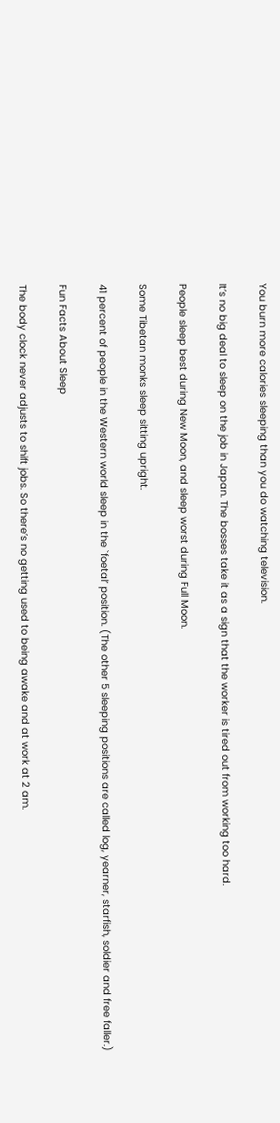You burn more calories sleeping than you do watching television.

It’s no big deal to sleep on the job in Japan. The bosses take it as a sign that the worker is tired out from working too hard.

People sleep best during New Moon, and sleep worst during Full Moon.

Some Tibetan monks sleep sitting upright.

41 percent of people in the Western world sleep in the `foetal’ position. (The other 5 sleeping positions are called log, yearner, starfish, soldier and free faller.)

Fun Facts About Sleep

The body clock never adjusts to shift jobs. So there’s no getting used to being awake and at work at 2 am.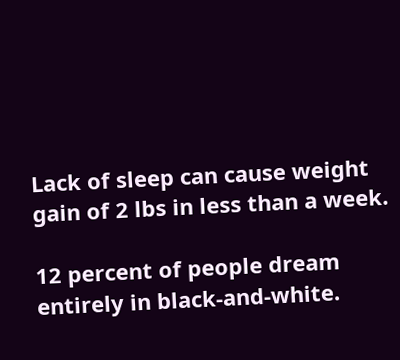Lack of sleep can cause weight gain of 2 lbs in less than a week.

12 percent of people dream entirely in black-and-white.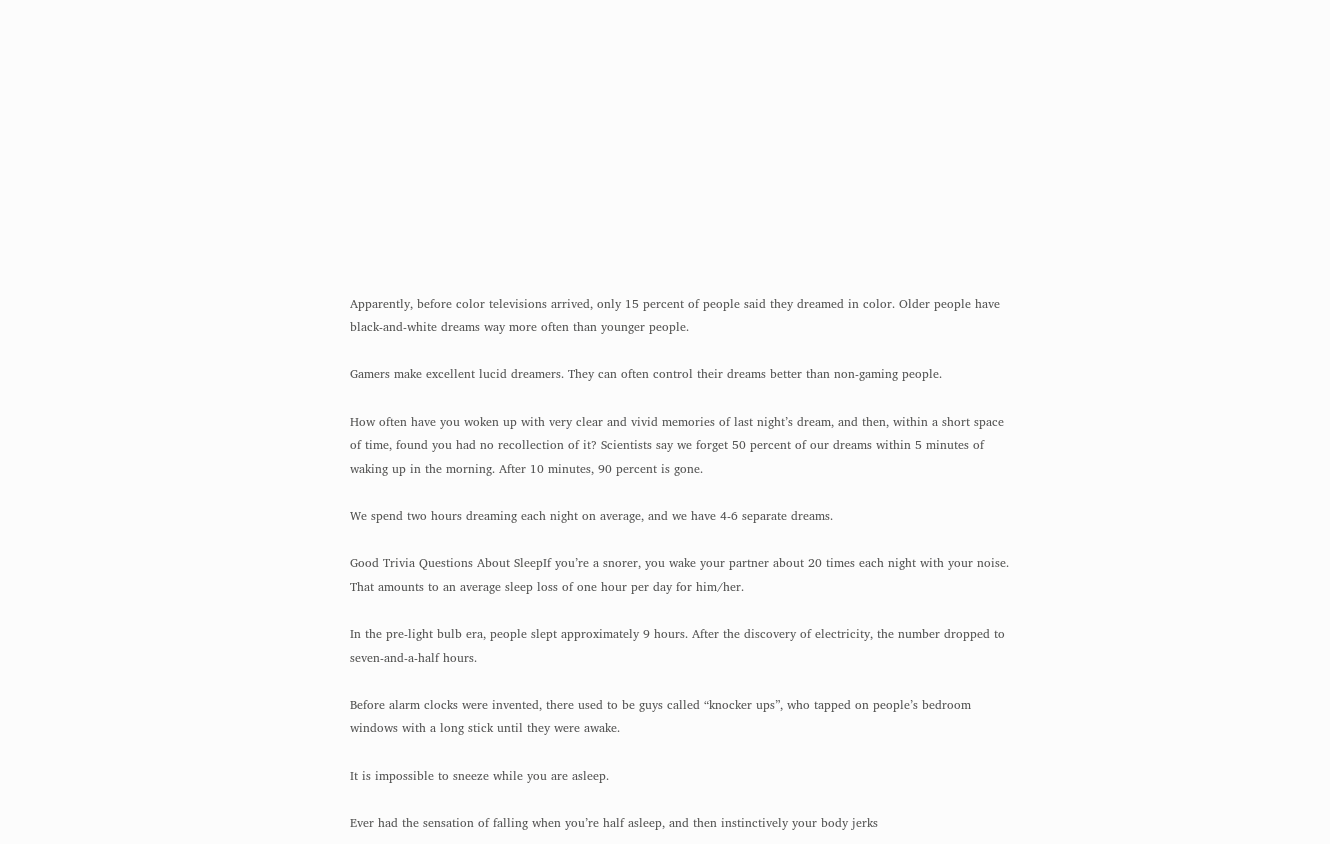Apparently, before color televisions arrived, only 15 percent of people said they dreamed in color. Older people have black-and-white dreams way more often than younger people.

Gamers make excellent lucid dreamers. They can often control their dreams better than non-gaming people.

How often have you woken up with very clear and vivid memories of last night’s dream, and then, within a short space of time, found you had no recollection of it? Scientists say we forget 50 percent of our dreams within 5 minutes of waking up in the morning. After 10 minutes, 90 percent is gone.

We spend two hours dreaming each night on average, and we have 4-6 separate dreams.

Good Trivia Questions About SleepIf you’re a snorer, you wake your partner about 20 times each night with your noise. That amounts to an average sleep loss of one hour per day for him/her.

In the pre-light bulb era, people slept approximately 9 hours. After the discovery of electricity, the number dropped to seven-and-a-half hours.

Before alarm clocks were invented, there used to be guys called “knocker ups”, who tapped on people’s bedroom windows with a long stick until they were awake.

It is impossible to sneeze while you are asleep.

Ever had the sensation of falling when you’re half asleep, and then instinctively your body jerks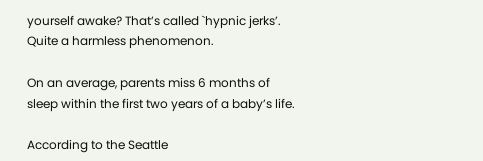yourself awake? That’s called `hypnic jerks’. Quite a harmless phenomenon.

On an average, parents miss 6 months of sleep within the first two years of a baby’s life.

According to the Seattle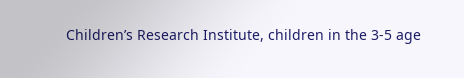Children’s Research Institute, children in the 3-5 age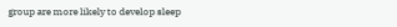group are more likely to develop sleep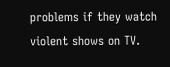problems if they watch violent shows on TV.